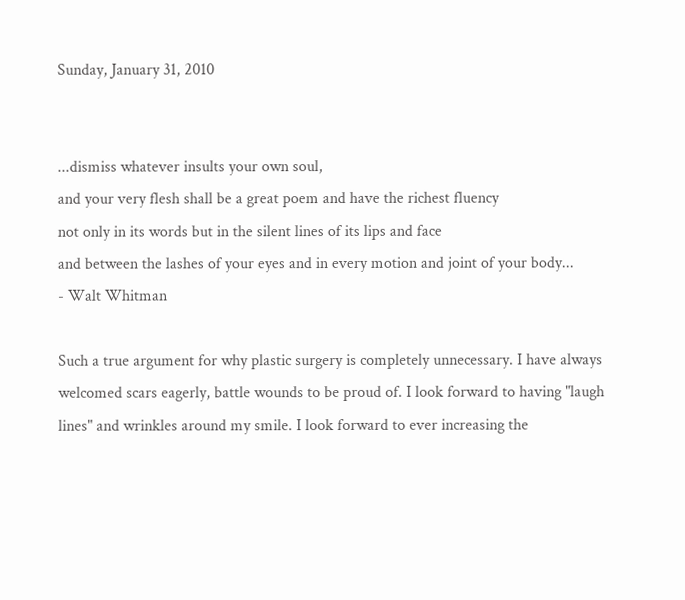Sunday, January 31, 2010


...dismiss whatever insults your own soul,
and your very flesh shall be a great poem and have the richest fluency
not only in its words but in the silent lines of its lips and face
and between the lashes of your eyes and in every motion and joint of your body...
- Walt Whitman

Such a true argument for why plastic surgery is completely unnecessary. I have always welcomed scars eagerly, battle wounds to be proud of. I look forward to having "laugh lines" and wrinkles around my smile. I look forward to ever increasing the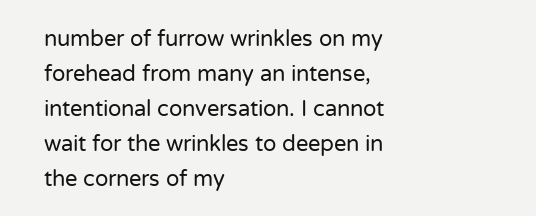number of furrow wrinkles on my forehead from many an intense, intentional conversation. I cannot wait for the wrinkles to deepen in the corners of my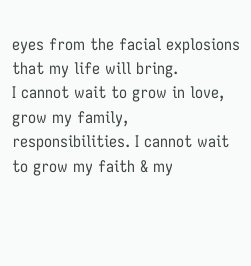eyes from the facial explosions that my life will bring.
I cannot wait to grow in love, grow my family, responsibilities. I cannot wait to grow my faith & my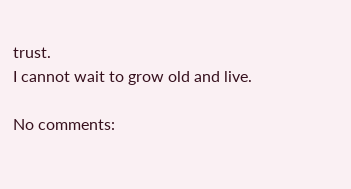trust.
I cannot wait to grow old and live.

No comments: